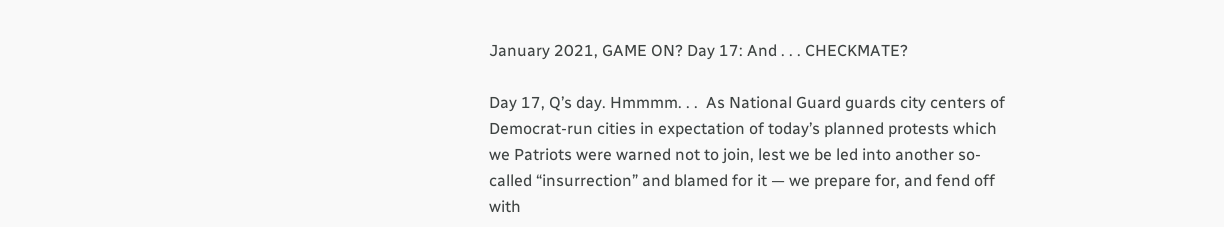January 2021, GAME ON? Day 17: And . . . CHECKMATE?

Day 17, Q’s day. Hmmmm. . .  As National Guard guards city centers of Democrat-run cities in expectation of today’s planned protests which we Patriots were warned not to join, lest we be led into another so-called “insurrection” and blamed for it — we prepare for, and fend off with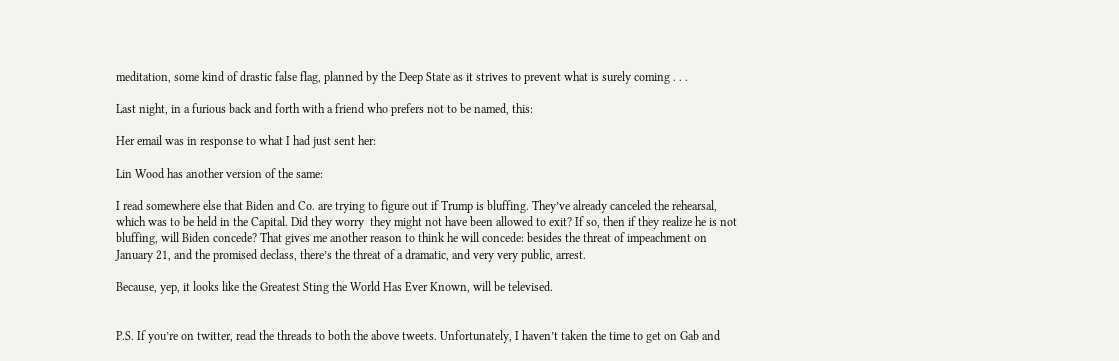meditation, some kind of drastic false flag, planned by the Deep State as it strives to prevent what is surely coming . . .

Last night, in a furious back and forth with a friend who prefers not to be named, this:

Her email was in response to what I had just sent her:

Lin Wood has another version of the same:

I read somewhere else that Biden and Co. are trying to figure out if Trump is bluffing. They’ve already canceled the rehearsal, which was to be held in the Capital. Did they worry  they might not have been allowed to exit? If so, then if they realize he is not bluffing, will Biden concede? That gives me another reason to think he will concede: besides the threat of impeachment on January 21, and the promised declass, there’s the threat of a dramatic, and very very public, arrest.

Because, yep, it looks like the Greatest Sting the World Has Ever Known, will be televised.


P.S. If you’re on twitter, read the threads to both the above tweets. Unfortunately, I haven’t taken the time to get on Gab and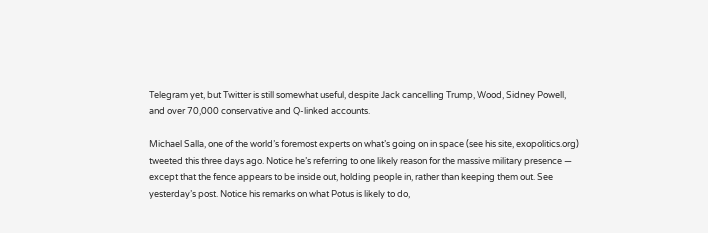Telegram yet, but Twitter is still somewhat useful, despite Jack cancelling Trump, Wood, Sidney Powell, and over 70,000 conservative and Q-linked accounts.

Michael Salla, one of the world’s foremost experts on what’s going on in space (see his site, exopolitics.org) tweeted this three days ago. Notice he’s referring to one likely reason for the massive military presence — except that the fence appears to be inside out, holding people in, rather than keeping them out. See yesterday’s post. Notice his remarks on what Potus is likely to do,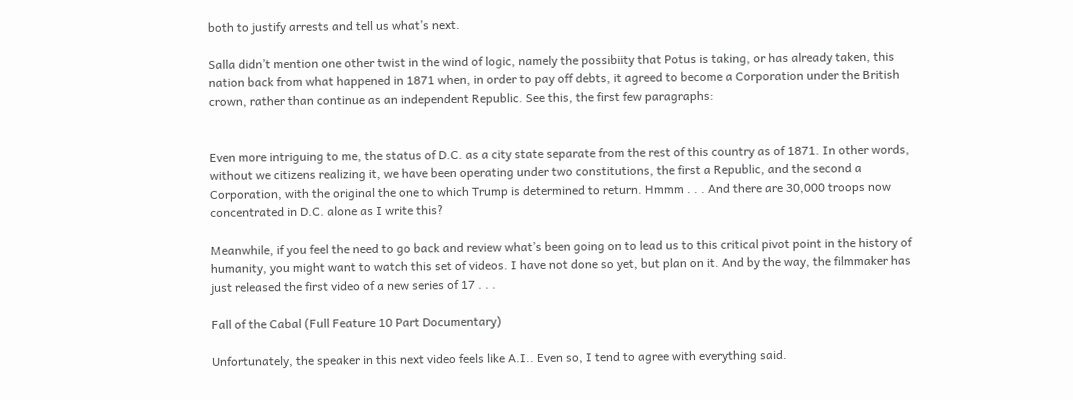both to justify arrests and tell us what’s next.

Salla didn’t mention one other twist in the wind of logic, namely the possibiity that Potus is taking, or has already taken, this nation back from what happened in 1871 when, in order to pay off debts, it agreed to become a Corporation under the British crown, rather than continue as an independent Republic. See this, the first few paragraphs:


Even more intriguing to me, the status of D.C. as a city state separate from the rest of this country as of 1871. In other words, without we citizens realizing it, we have been operating under two constitutions, the first a Republic, and the second a Corporation, with the original the one to which Trump is determined to return. Hmmm . . . And there are 30,000 troops now concentrated in D.C. alone as I write this?

Meanwhile, if you feel the need to go back and review what’s been going on to lead us to this critical pivot point in the history of humanity, you might want to watch this set of videos. I have not done so yet, but plan on it. And by the way, the filmmaker has just released the first video of a new series of 17 . . .

Fall of the Cabal (Full Feature 10 Part Documentary)

Unfortunately, the speaker in this next video feels like A.I.. Even so, I tend to agree with everything said.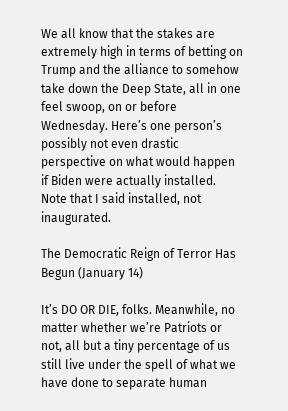We all know that the stakes are extremely high in terms of betting on Trump and the alliance to somehow take down the Deep State, all in one feel swoop, on or before Wednesday. Here’s one person’s possibly not even drastic perspective on what would happen if Biden were actually installed. Note that I said installed, not inaugurated.

The Democratic Reign of Terror Has Begun (January 14)

It’s DO OR DIE, folks. Meanwhile, no matter whether we’re Patriots or not, all but a tiny percentage of us still live under the spell of what we have done to separate human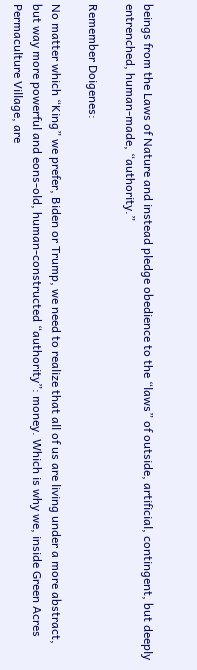beings from the Laws of Nature and instead pledge obedience to the “laws” of outside, artificial, contingent, but deeply entrenched, human-made, “authority.”

Remember Doigenes:

No matter which “King” we prefer, Biden or Trump, we need to realize that all of us are living under a more abstract, but way more powerful and eons-old, human-constructed “authority”: money. Which is why we, inside Green Acres Permaculture Village, are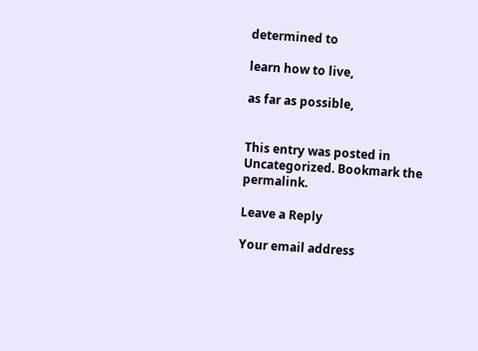determined to

learn how to live,

as far as possible,


This entry was posted in Uncategorized. Bookmark the permalink.

Leave a Reply

Your email address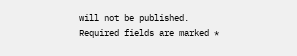will not be published. Required fields are marked *